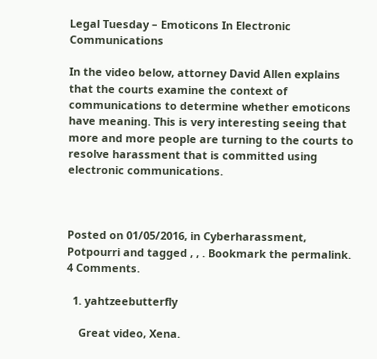Legal Tuesday – Emoticons In Electronic Communications

In the video below, attorney David Allen explains that the courts examine the context of communications to determine whether emoticons have meaning. This is very interesting seeing that more and more people are turning to the courts to resolve harassment that is committed using electronic communications.



Posted on 01/05/2016, in Cyberharassment, Potpourri and tagged , , . Bookmark the permalink. 4 Comments.

  1. yahtzeebutterfly

    Great video, Xena.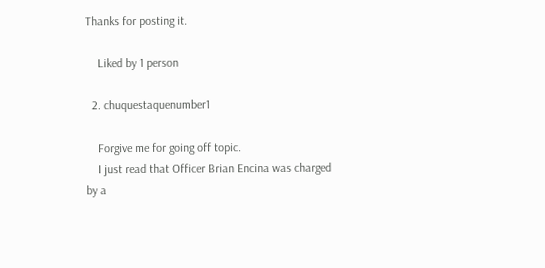Thanks for posting it.

    Liked by 1 person

  2. chuquestaquenumber1

    Forgive me for going off topic.
    I just read that Officer Brian Encina was charged by a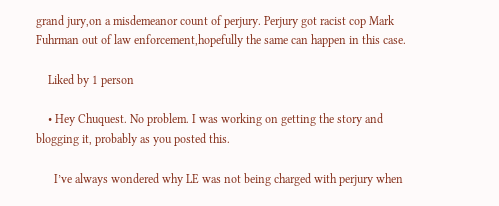grand jury,on a misdemeanor count of perjury. Perjury got racist cop Mark Fuhrman out of law enforcement,hopefully the same can happen in this case.

    Liked by 1 person

    • Hey Chuquest. No problem. I was working on getting the story and blogging it, probably as you posted this.

      I’ve always wondered why LE was not being charged with perjury when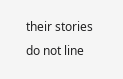their stories do not line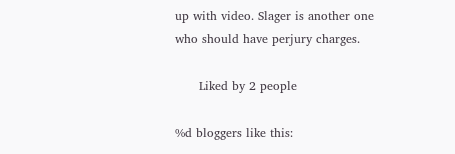up with video. Slager is another one who should have perjury charges.

      Liked by 2 people

%d bloggers like this: